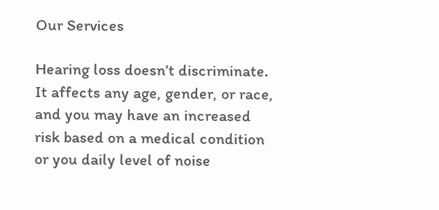Our Services

Hearing loss doesn’t discriminate. It affects any age, gender, or race, and you may have an increased risk based on a medical condition or you daily level of noise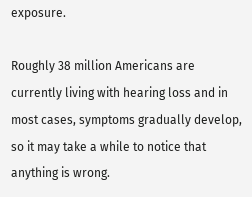exposure.

Roughly 38 million Americans are currently living with hearing loss and in most cases, symptoms gradually develop, so it may take a while to notice that anything is wrong.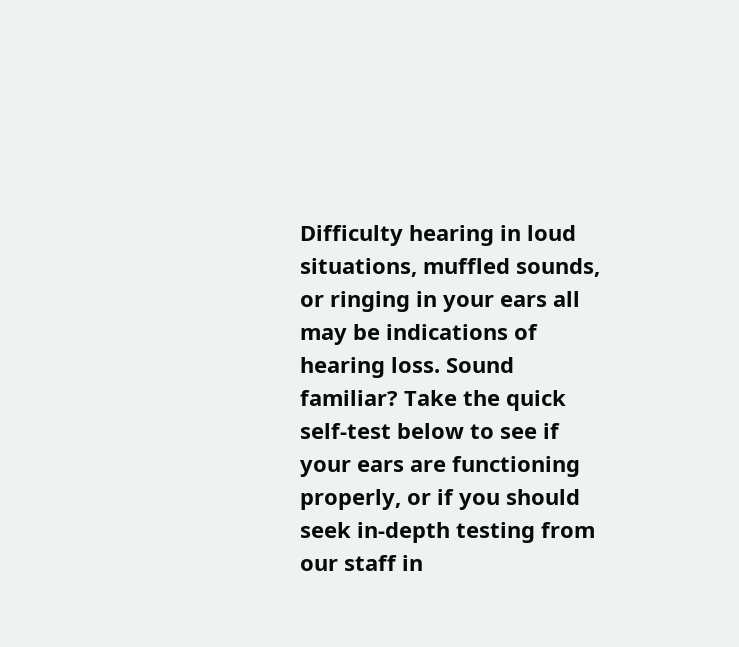Difficulty hearing in loud situations, muffled sounds, or ringing in your ears all may be indications of hearing loss. Sound familiar? Take the quick self-test below to see if your ears are functioning properly, or if you should seek in-depth testing from our staff in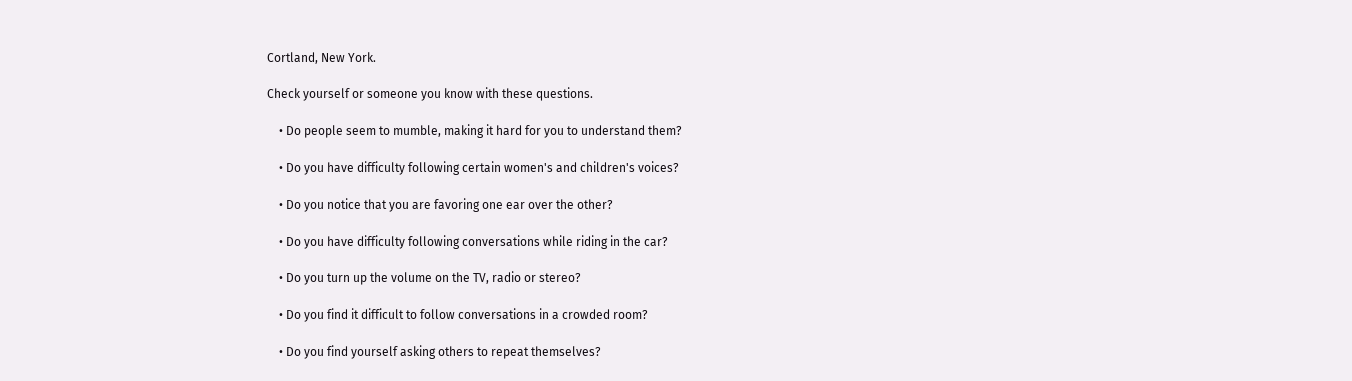Cortland, New York.

Check yourself or someone you know with these questions.

    • Do people seem to mumble, making it hard for you to understand them?

    • Do you have difficulty following certain women's and children's voices?

    • Do you notice that you are favoring one ear over the other?

    • Do you have difficulty following conversations while riding in the car?

    • Do you turn up the volume on the TV, radio or stereo?

    • Do you find it difficult to follow conversations in a crowded room?

    • Do you find yourself asking others to repeat themselves?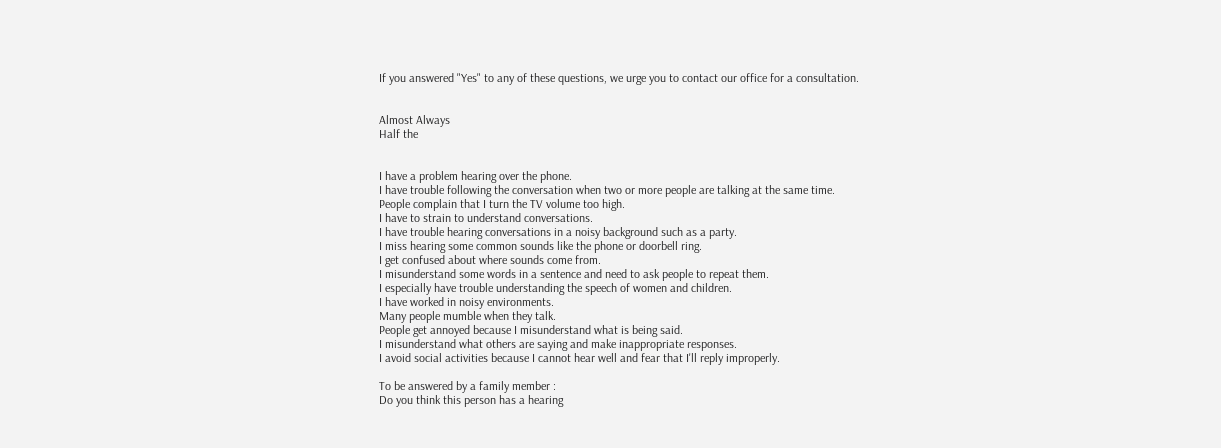If you answered "Yes" to any of these questions, we urge you to contact our office for a consultation.


Almost Always
Half the


I have a problem hearing over the phone.
I have trouble following the conversation when two or more people are talking at the same time.
People complain that I turn the TV volume too high.
I have to strain to understand conversations.
I have trouble hearing conversations in a noisy background such as a party.
I miss hearing some common sounds like the phone or doorbell ring.
I get confused about where sounds come from.
I misunderstand some words in a sentence and need to ask people to repeat them.
I especially have trouble understanding the speech of women and children.
I have worked in noisy environments.
Many people mumble when they talk.
People get annoyed because I misunderstand what is being said.
I misunderstand what others are saying and make inappropriate responses.
I avoid social activities because I cannot hear well and fear that I'll reply improperly.

To be answered by a family member :
Do you think this person has a hearing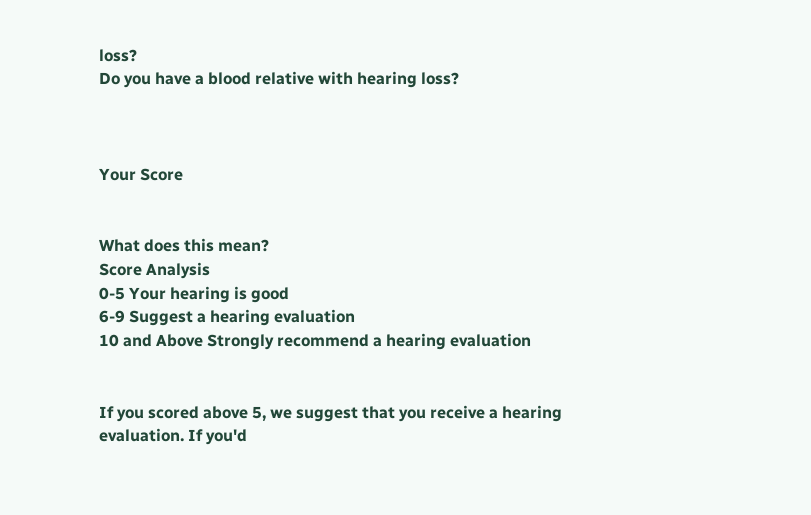loss?
Do you have a blood relative with hearing loss?



Your Score


What does this mean?
Score Analysis
0-5 Your hearing is good
6-9 Suggest a hearing evaluation
10 and Above Strongly recommend a hearing evaluation


If you scored above 5, we suggest that you receive a hearing evaluation. If you'd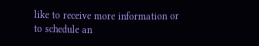like to receive more information or to schedule an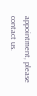appointment, please contact us.